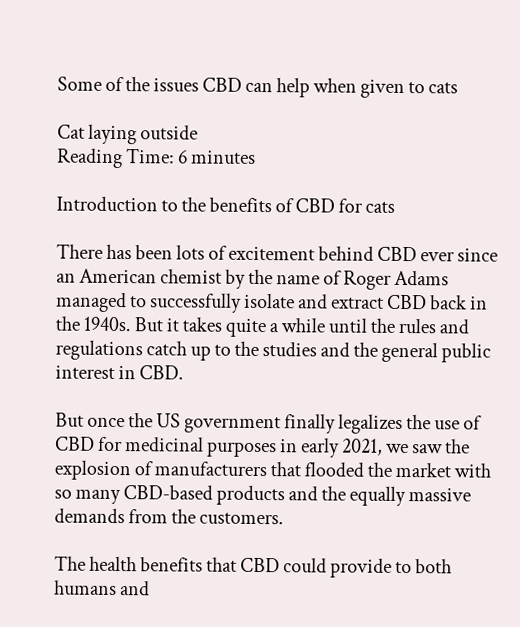Some of the issues CBD can help when given to cats

Cat laying outside
Reading Time: 6 minutes

Introduction to the benefits of CBD for cats

There has been lots of excitement behind CBD ever since an American chemist by the name of Roger Adams managed to successfully isolate and extract CBD back in the 1940s. But it takes quite a while until the rules and regulations catch up to the studies and the general public interest in CBD.

But once the US government finally legalizes the use of CBD for medicinal purposes in early 2021, we saw the explosion of manufacturers that flooded the market with so many CBD-based products and the equally massive demands from the customers.

The health benefits that CBD could provide to both humans and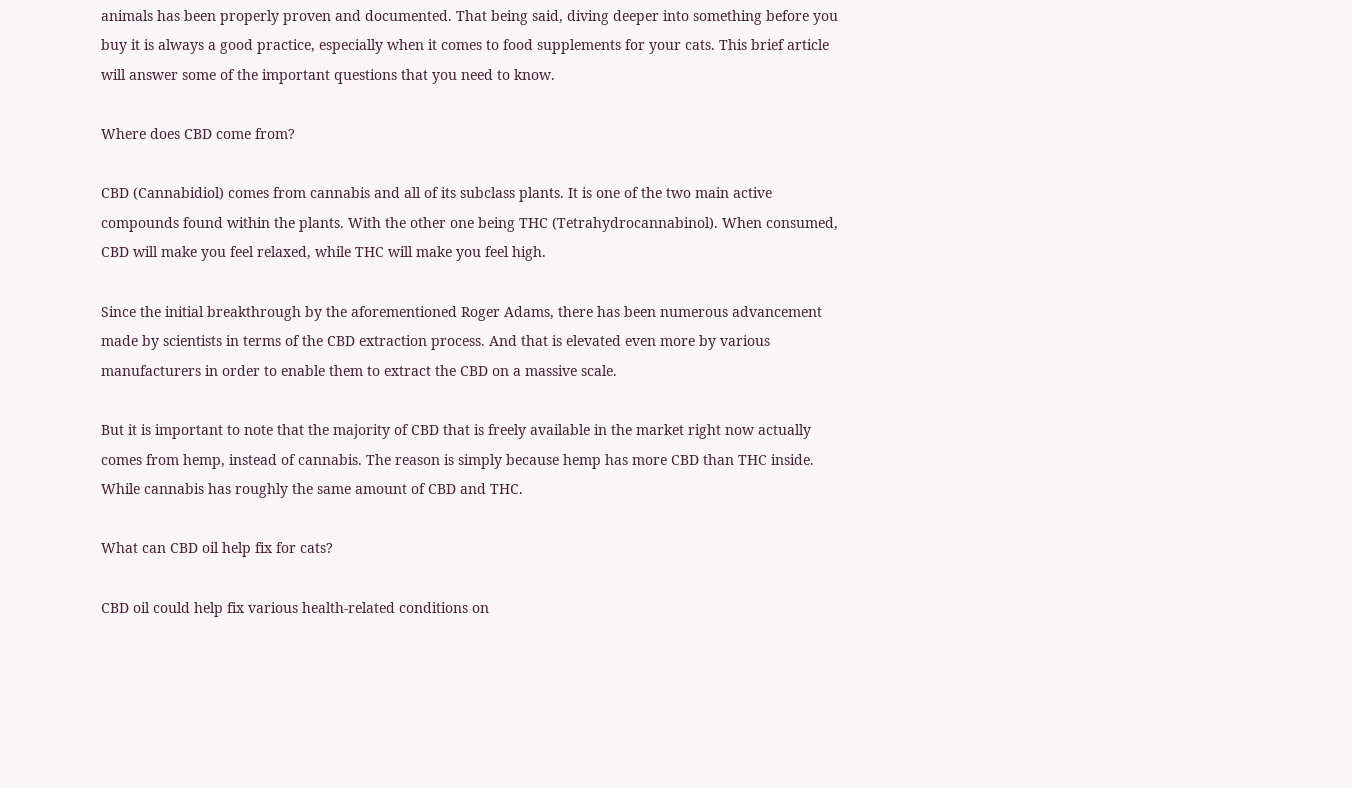animals has been properly proven and documented. That being said, diving deeper into something before you buy it is always a good practice, especially when it comes to food supplements for your cats. This brief article will answer some of the important questions that you need to know.

Where does CBD come from?

CBD (Cannabidiol) comes from cannabis and all of its subclass plants. It is one of the two main active compounds found within the plants. With the other one being THC (Tetrahydrocannabinol). When consumed, CBD will make you feel relaxed, while THC will make you feel high.

Since the initial breakthrough by the aforementioned Roger Adams, there has been numerous advancement made by scientists in terms of the CBD extraction process. And that is elevated even more by various manufacturers in order to enable them to extract the CBD on a massive scale.

But it is important to note that the majority of CBD that is freely available in the market right now actually comes from hemp, instead of cannabis. The reason is simply because hemp has more CBD than THC inside. While cannabis has roughly the same amount of CBD and THC.

What can CBD oil help fix for cats?

CBD oil could help fix various health-related conditions on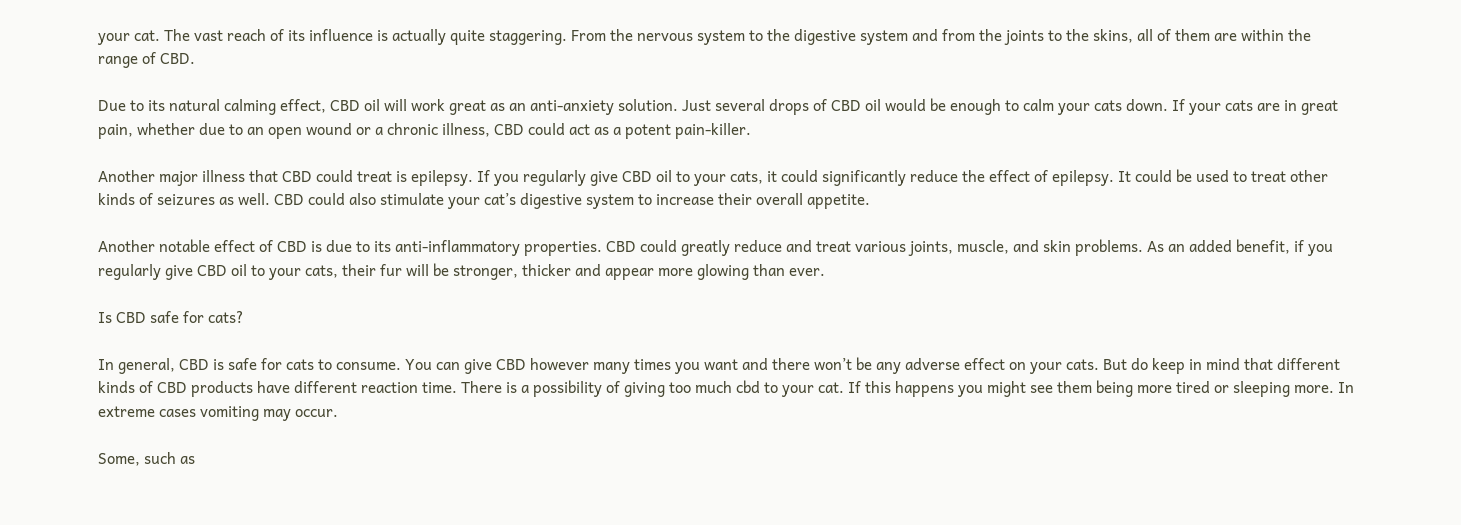your cat. The vast reach of its influence is actually quite staggering. From the nervous system to the digestive system and from the joints to the skins, all of them are within the range of CBD.

Due to its natural calming effect, CBD oil will work great as an anti-anxiety solution. Just several drops of CBD oil would be enough to calm your cats down. If your cats are in great pain, whether due to an open wound or a chronic illness, CBD could act as a potent pain-killer.

Another major illness that CBD could treat is epilepsy. If you regularly give CBD oil to your cats, it could significantly reduce the effect of epilepsy. It could be used to treat other kinds of seizures as well. CBD could also stimulate your cat’s digestive system to increase their overall appetite.

Another notable effect of CBD is due to its anti-inflammatory properties. CBD could greatly reduce and treat various joints, muscle, and skin problems. As an added benefit, if you regularly give CBD oil to your cats, their fur will be stronger, thicker and appear more glowing than ever.

Is CBD safe for cats?

In general, CBD is safe for cats to consume. You can give CBD however many times you want and there won’t be any adverse effect on your cats. But do keep in mind that different kinds of CBD products have different reaction time. There is a possibility of giving too much cbd to your cat. If this happens you might see them being more tired or sleeping more. In extreme cases vomiting may occur.

Some, such as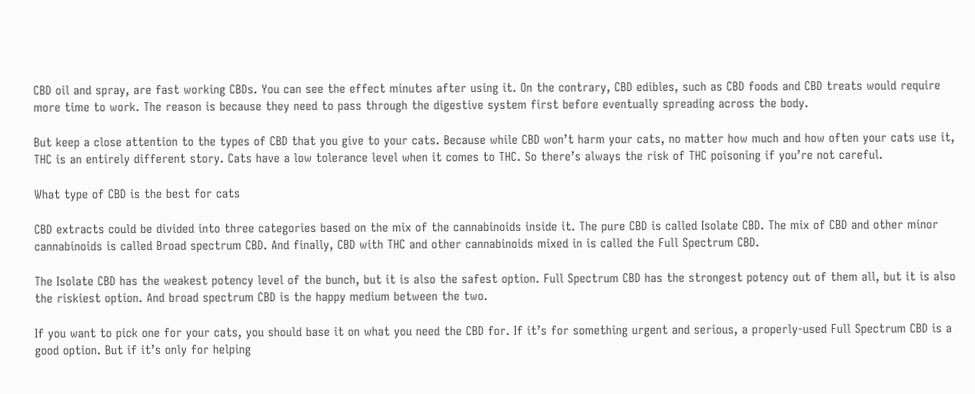CBD oil and spray, are fast working CBDs. You can see the effect minutes after using it. On the contrary, CBD edibles, such as CBD foods and CBD treats would require more time to work. The reason is because they need to pass through the digestive system first before eventually spreading across the body.

But keep a close attention to the types of CBD that you give to your cats. Because while CBD won’t harm your cats, no matter how much and how often your cats use it, THC is an entirely different story. Cats have a low tolerance level when it comes to THC. So there’s always the risk of THC poisoning if you’re not careful.

What type of CBD is the best for cats

CBD extracts could be divided into three categories based on the mix of the cannabinoids inside it. The pure CBD is called Isolate CBD. The mix of CBD and other minor cannabinoids is called Broad spectrum CBD. And finally, CBD with THC and other cannabinoids mixed in is called the Full Spectrum CBD.

The Isolate CBD has the weakest potency level of the bunch, but it is also the safest option. Full Spectrum CBD has the strongest potency out of them all, but it is also the riskiest option. And broad spectrum CBD is the happy medium between the two.

If you want to pick one for your cats, you should base it on what you need the CBD for. If it’s for something urgent and serious, a properly-used Full Spectrum CBD is a good option. But if it’s only for helping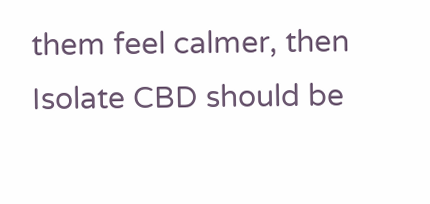them feel calmer, then Isolate CBD should be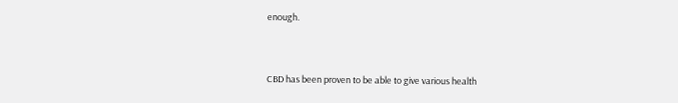enough.


CBD has been proven to be able to give various health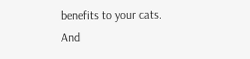benefits to your cats. And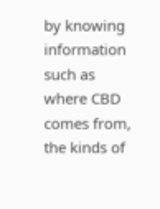by knowing information such as where CBD comes from, the kinds of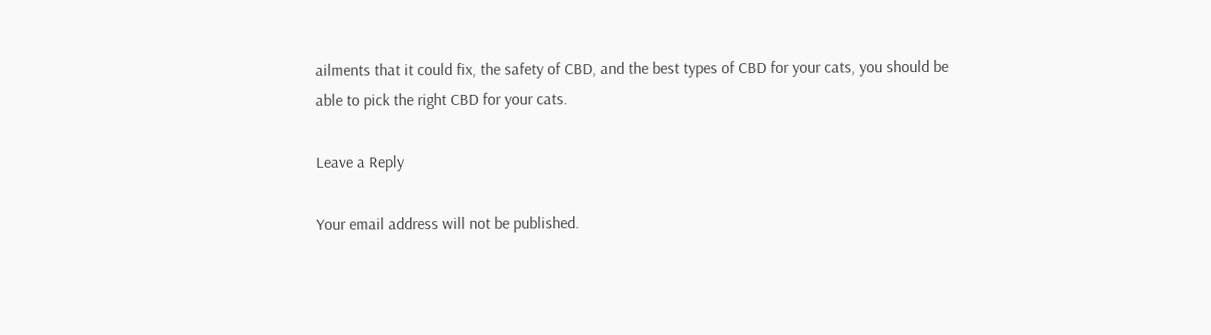ailments that it could fix, the safety of CBD, and the best types of CBD for your cats, you should be able to pick the right CBD for your cats.

Leave a Reply

Your email address will not be published.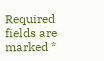Required fields are marked *